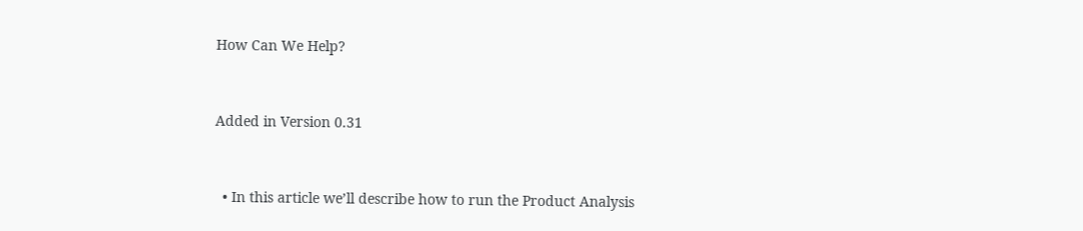How Can We Help?


Added in Version 0.31


  • In this article we’ll describe how to run the Product Analysis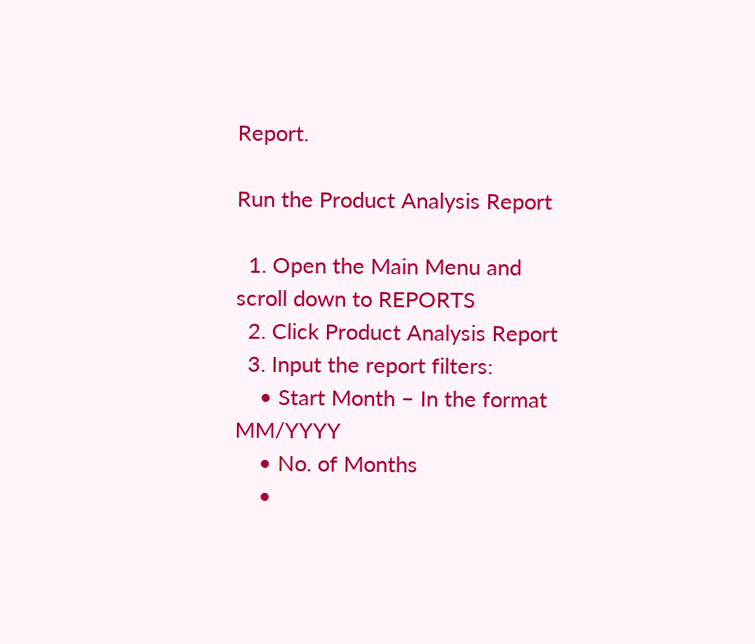Report.

Run the Product Analysis Report

  1. Open the Main Menu and scroll down to REPORTS
  2. Click Product Analysis Report
  3. Input the report filters:
    • Start Month – In the format MM/YYYY
    • No. of Months
    •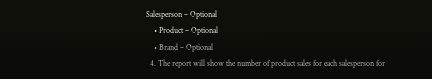Salesperson – Optional
    • Product – Optional
    • Brand – Optional
  4. The report will show the number of product sales for each salesperson for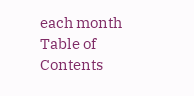each month
Table of Contents